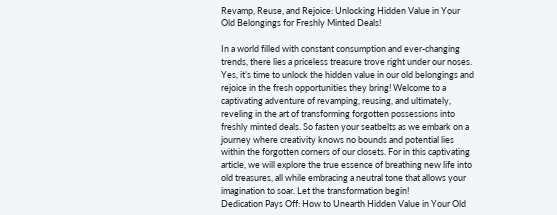Revamp, Reuse, and Rejoice: Unlocking Hidden Value in Your Old Belongings for Freshly Minted Deals!

In a world filled with constant consumption and ever-changing trends, there lies a priceless treasure trove right under our noses. Yes, it’s time to unlock the hidden value in our old belongings and rejoice in the fresh opportunities they bring! Welcome to a captivating adventure of revamping, reusing, and ultimately, reveling in the art of transforming forgotten possessions into freshly minted deals. So fasten your seatbelts as we embark on a journey where creativity knows no bounds and potential lies within the forgotten corners of our closets. For in this captivating article, we will explore the true essence of breathing new life into old treasures, all while embracing a neutral tone that allows your imagination to soar. Let the transformation begin!
Dedication Pays Off: How to Unearth Hidden Value in Your Old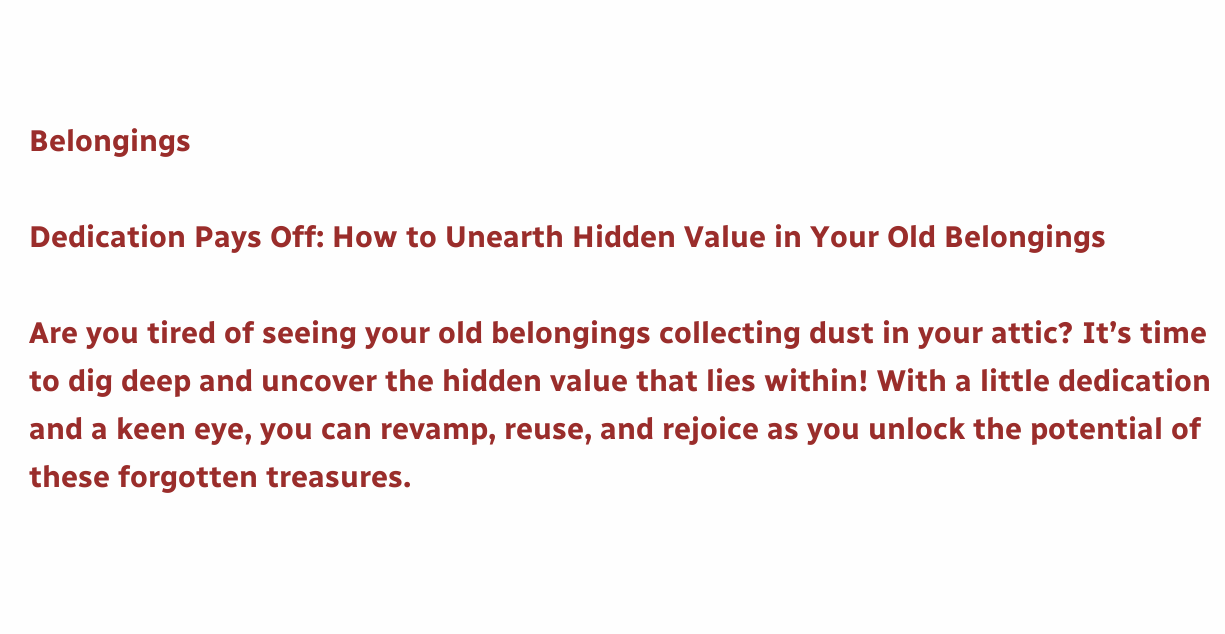Belongings

Dedication Pays Off: How to Unearth Hidden Value in Your Old Belongings

Are you tired of seeing your old belongings collecting dust in your attic? It’s time to dig deep and uncover the hidden value that lies within! With a little dedication and a keen eye, you can revamp, reuse, and rejoice as you unlock the potential of these forgotten treasures.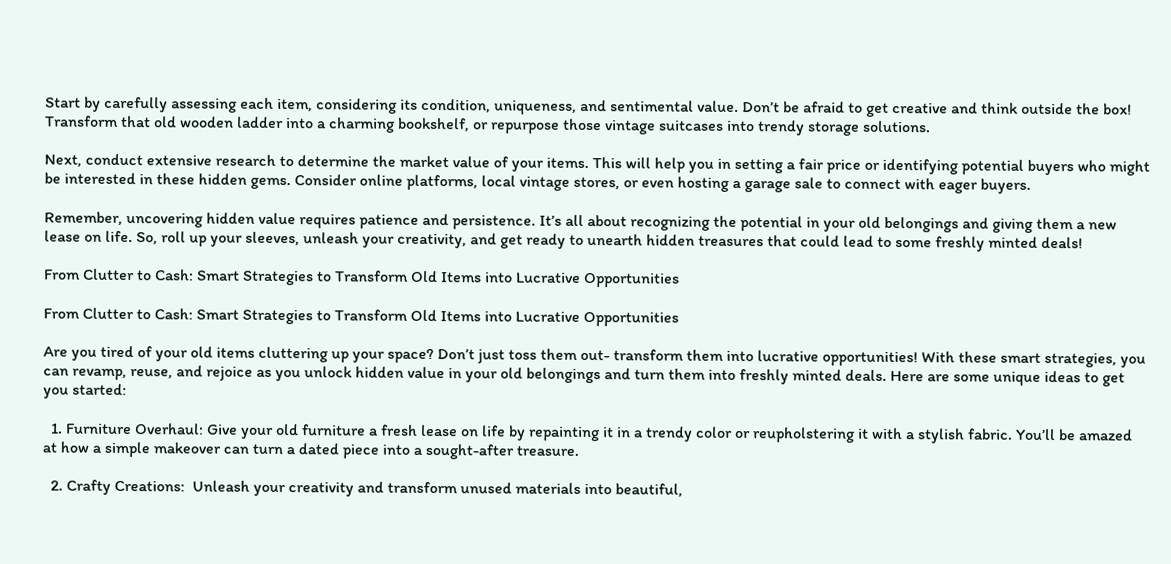Start by carefully assessing each item, considering its condition, uniqueness, and sentimental value. Don’t be afraid to get creative and think outside the box! Transform that old wooden ladder into a charming bookshelf, or repurpose those vintage suitcases into trendy storage solutions.

Next, conduct extensive research to determine the market value of your items. This will help you in setting a fair price or identifying potential buyers who might be interested in these hidden gems. Consider online platforms, local vintage stores, or even hosting a garage sale to connect with eager buyers.

Remember, uncovering hidden value requires patience and persistence. It’s all about recognizing the potential in your old belongings and giving them a new lease on life. So, roll up your sleeves, unleash your creativity, and get ready to unearth hidden treasures that could lead to some freshly minted deals!

From Clutter to Cash: Smart Strategies to Transform Old Items into Lucrative Opportunities

From Clutter to Cash: Smart Strategies to Transform Old Items into Lucrative Opportunities

Are you tired of your old items cluttering up your space? Don’t just toss them out- transform them into lucrative opportunities! With these smart strategies, you can revamp, reuse, and rejoice as you unlock hidden value in your old belongings and turn them into freshly minted deals. Here are some unique ideas to get you started:

  1. Furniture Overhaul: Give your old furniture a fresh lease on life by repainting it in a trendy color or reupholstering it with a stylish fabric. You’ll be amazed at how a simple makeover can turn a dated piece into a sought-after treasure.

  2. Crafty Creations:  Unleash your creativity and transform unused materials into beautiful,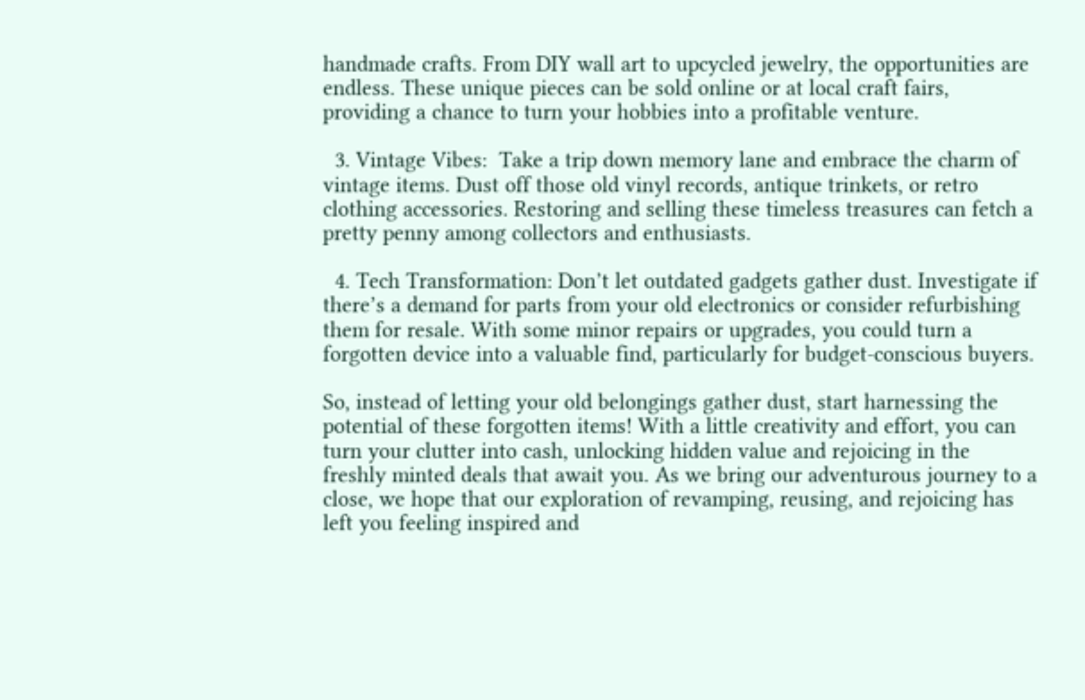handmade crafts. From DIY wall art to upcycled jewelry, the opportunities are endless. These unique pieces can be sold online or at local craft fairs, providing a chance to turn your hobbies into a profitable venture.

  3. Vintage Vibes:  Take a trip down memory lane and embrace the charm of vintage items. Dust off those old vinyl records, antique trinkets, or retro clothing accessories. Restoring and selling these timeless treasures can fetch a pretty penny among collectors and enthusiasts.

  4. Tech Transformation: Don’t let outdated gadgets gather dust. Investigate if there’s a demand for parts from your old electronics or consider refurbishing them for resale. With some minor repairs or upgrades, you could turn a forgotten device into a valuable find, particularly for budget-conscious buyers.

So, instead of letting your old belongings gather dust, start harnessing the potential of these forgotten items! With a little creativity and effort, you can turn your clutter into cash, unlocking hidden value and rejoicing in the freshly minted deals that await you. As we bring our adventurous journey to a close, we hope that our exploration of revamping, reusing, and rejoicing has left you feeling inspired and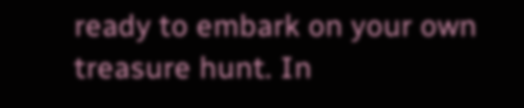ready to embark on your own treasure hunt. In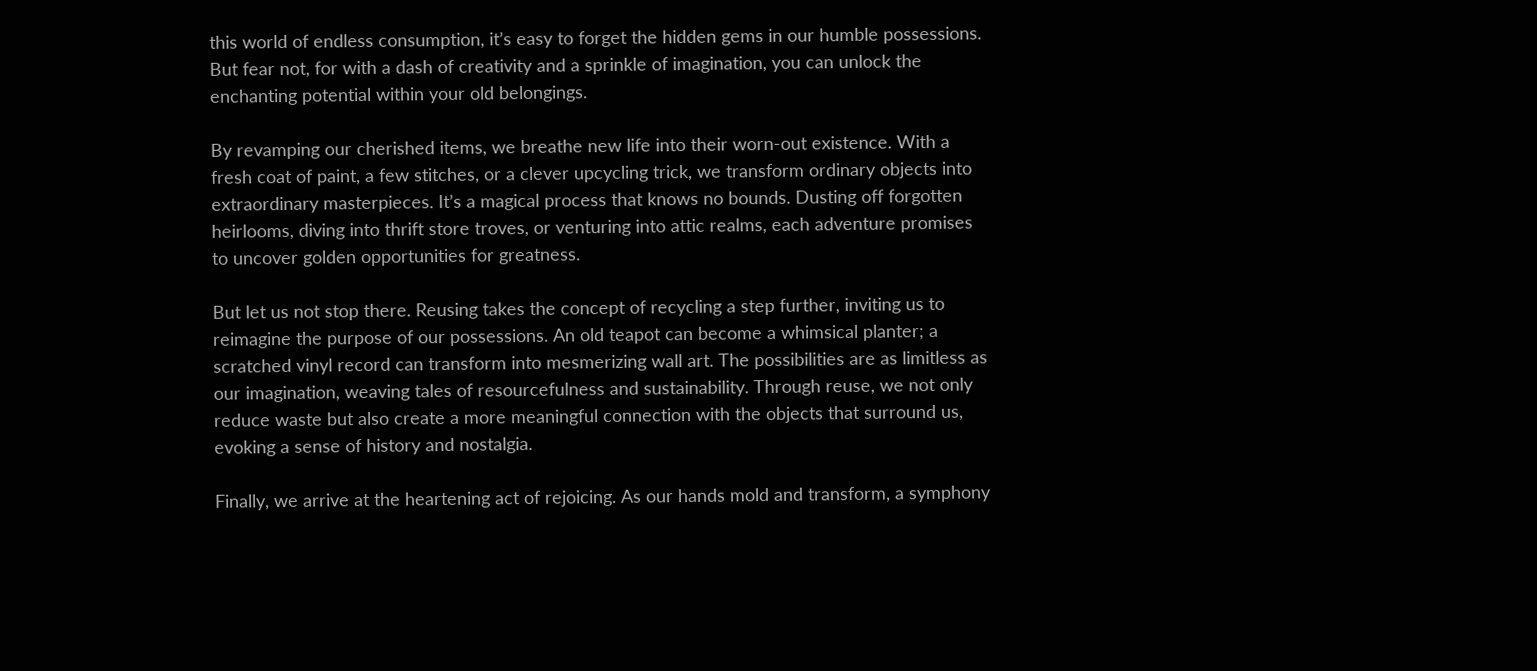this world of endless consumption, it’s easy to forget the hidden gems in our humble possessions. But fear not, for with a dash of creativity and a sprinkle of imagination, you can unlock the enchanting potential within your old belongings.

By revamping our cherished items, we breathe new life into their worn-out existence. With a fresh coat of paint, a few stitches, or a clever upcycling trick, we transform ordinary objects into extraordinary masterpieces. It’s a magical process that knows no bounds. Dusting off forgotten heirlooms, diving into thrift store troves, or venturing into attic realms, each adventure promises to uncover golden opportunities for greatness.

But let us not stop there. Reusing takes the concept of recycling a step further, inviting us to reimagine the purpose of our possessions. An old teapot can become a whimsical planter; a scratched vinyl record can transform into mesmerizing wall art. The possibilities are as limitless as our imagination, weaving tales of resourcefulness and sustainability. Through reuse, we not only reduce waste but also create a more meaningful connection with the objects that surround us, evoking a sense of history and nostalgia.

Finally, we arrive at the heartening act of rejoicing. As our hands mold and transform, a symphony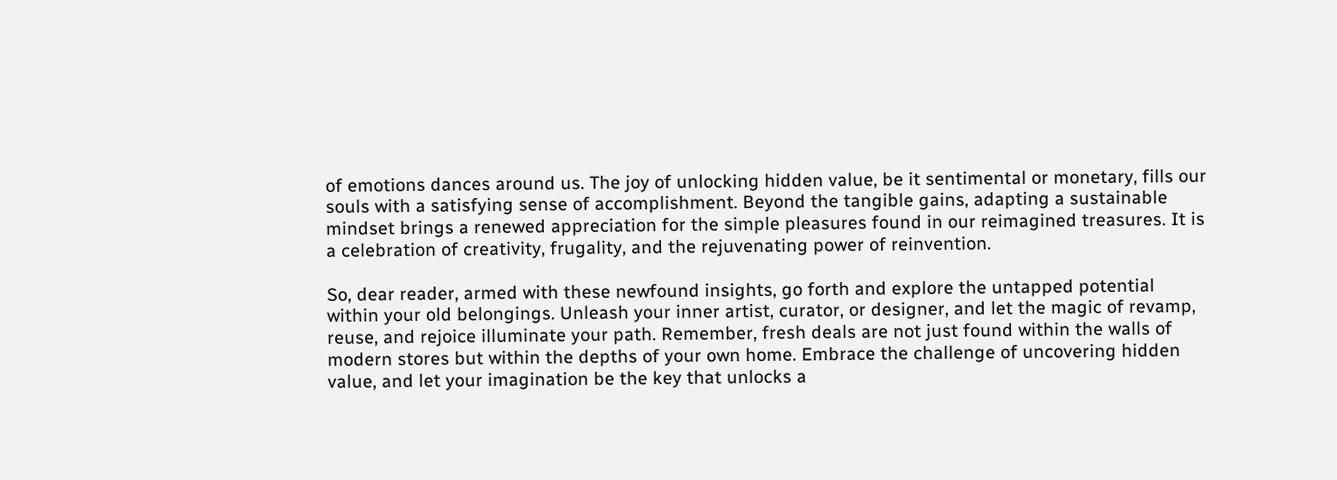of emotions dances around us. The joy of unlocking hidden value, be it sentimental or monetary, fills our souls with a satisfying sense of accomplishment. Beyond the tangible gains, adapting a sustainable mindset brings a renewed appreciation for the simple pleasures found in our reimagined treasures. It is a celebration of creativity, frugality, and the rejuvenating power of reinvention.

So, dear reader, armed with these newfound insights, go forth and explore the untapped potential within your old belongings. Unleash your inner artist, curator, or designer, and let the magic of revamp, reuse, and rejoice illuminate your path. Remember, fresh deals are not just found within the walls of modern stores but within the depths of your own home. Embrace the challenge of uncovering hidden value, and let your imagination be the key that unlocks a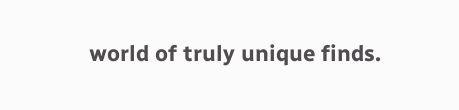world of truly unique finds.